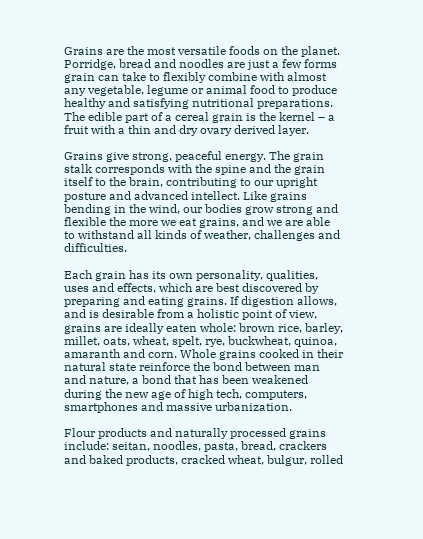Grains are the most versatile foods on the planet. Porridge, bread and noodles are just a few forms grain can take to flexibly combine with almost any vegetable, legume or animal food to produce healthy and satisfying nutritional preparations. The edible part of a cereal grain is the kernel – a fruit with a thin and dry ovary derived layer.

Grains give strong, peaceful energy. The grain stalk corresponds with the spine and the grain itself to the brain, contributing to our upright posture and advanced intellect. Like grains bending in the wind, our bodies grow strong and flexible the more we eat grains, and we are able to withstand all kinds of weather, challenges and difficulties.

Each grain has its own personality, qualities, uses and effects, which are best discovered by preparing and eating grains. If digestion allows, and is desirable from a holistic point of view, grains are ideally eaten whole: brown rice, barley, millet, oats, wheat, spelt, rye, buckwheat, quinoa, amaranth and corn. Whole grains cooked in their natural state reinforce the bond between man and nature, a bond that has been weakened during the new age of high tech, computers, smartphones and massive urbanization.

Flour products and naturally processed grains include: seitan, noodles, pasta, bread, crackers and baked products, cracked wheat, bulgur, rolled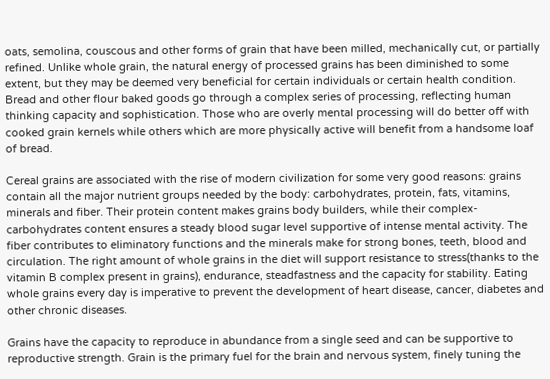oats, semolina, couscous and other forms of grain that have been milled, mechanically cut, or partially refined. Unlike whole grain, the natural energy of processed grains has been diminished to some extent, but they may be deemed very beneficial for certain individuals or certain health condition. Bread and other flour baked goods go through a complex series of processing, reflecting human thinking capacity and sophistication. Those who are overly mental processing will do better off with cooked grain kernels while others which are more physically active will benefit from a handsome loaf of bread.

Cereal grains are associated with the rise of modern civilization for some very good reasons: grains contain all the major nutrient groups needed by the body: carbohydrates, protein, fats, vitamins, minerals and fiber. Their protein content makes grains body builders, while their complex-carbohydrates content ensures a steady blood sugar level supportive of intense mental activity. The fiber contributes to eliminatory functions and the minerals make for strong bones, teeth, blood and circulation. The right amount of whole grains in the diet will support resistance to stress(thanks to the vitamin B complex present in grains), endurance, steadfastness and the capacity for stability. Eating whole grains every day is imperative to prevent the development of heart disease, cancer, diabetes and other chronic diseases.

Grains have the capacity to reproduce in abundance from a single seed and can be supportive to reproductive strength. Grain is the primary fuel for the brain and nervous system, finely tuning the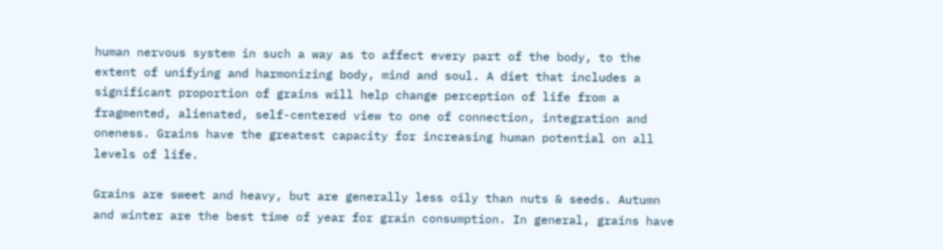human nervous system in such a way as to affect every part of the body, to the extent of unifying and harmonizing body, mind and soul. A diet that includes a significant proportion of grains will help change perception of life from a fragmented, alienated, self-centered view to one of connection, integration and oneness. Grains have the greatest capacity for increasing human potential on all levels of life.

Grains are sweet and heavy, but are generally less oily than nuts & seeds. Autumn and winter are the best time of year for grain consumption. In general, grains have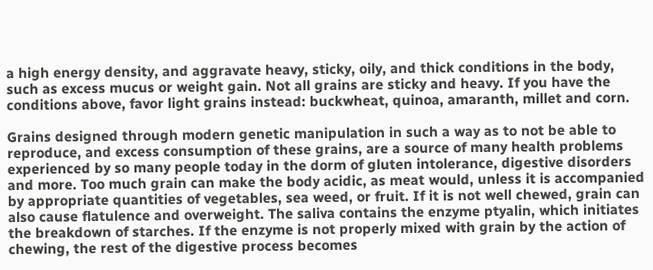a high energy density, and aggravate heavy, sticky, oily, and thick conditions in the body, such as excess mucus or weight gain. Not all grains are sticky and heavy. If you have the conditions above, favor light grains instead: buckwheat, quinoa, amaranth, millet and corn.

Grains designed through modern genetic manipulation in such a way as to not be able to reproduce, and excess consumption of these grains, are a source of many health problems experienced by so many people today in the dorm of gluten intolerance, digestive disorders and more. Too much grain can make the body acidic, as meat would, unless it is accompanied by appropriate quantities of vegetables, sea weed, or fruit. If it is not well chewed, grain can also cause flatulence and overweight. The saliva contains the enzyme ptyalin, which initiates the breakdown of starches. If the enzyme is not properly mixed with grain by the action of chewing, the rest of the digestive process becomes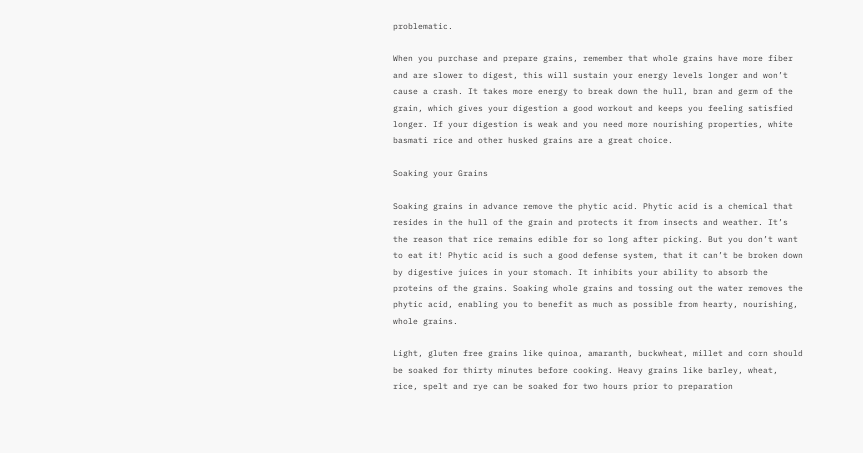problematic.

When you purchase and prepare grains, remember that whole grains have more fiber and are slower to digest, this will sustain your energy levels longer and won’t cause a crash. It takes more energy to break down the hull, bran and germ of the grain, which gives your digestion a good workout and keeps you feeling satisfied longer. If your digestion is weak and you need more nourishing properties, white basmati rice and other husked grains are a great choice.

Soaking your Grains

Soaking grains in advance remove the phytic acid. Phytic acid is a chemical that resides in the hull of the grain and protects it from insects and weather. It’s the reason that rice remains edible for so long after picking. But you don’t want to eat it! Phytic acid is such a good defense system, that it can’t be broken down by digestive juices in your stomach. It inhibits your ability to absorb the proteins of the grains. Soaking whole grains and tossing out the water removes the phytic acid, enabling you to benefit as much as possible from hearty, nourishing, whole grains.

Light, gluten free grains like quinoa, amaranth, buckwheat, millet and corn should be soaked for thirty minutes before cooking. Heavy grains like barley, wheat, rice, spelt and rye can be soaked for two hours prior to preparation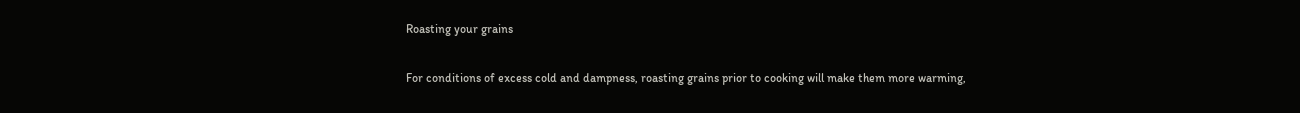Roasting your grains

For conditions of excess cold and dampness, roasting grains prior to cooking will make them more warming,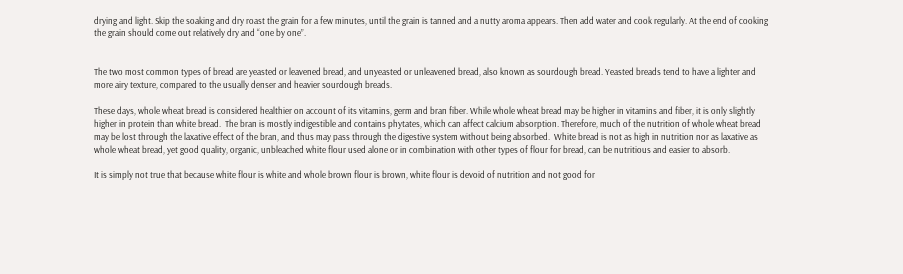drying and light. Skip the soaking and dry roast the grain for a few minutes, until the grain is tanned and a nutty aroma appears. Then add water and cook regularly. At the end of cooking the grain should come out relatively dry and “one by one”.


The two most common types of bread are yeasted or leavened bread, and unyeasted or unleavened bread, also known as sourdough bread. Yeasted breads tend to have a lighter and more airy texture, compared to the usually denser and heavier sourdough breads.

These days, whole wheat bread is considered healthier on account of its vitamins, germ and bran fiber. While whole wheat bread may be higher in vitamins and fiber, it is only slightly higher in protein than white bread.  The bran is mostly indigestible and contains phytates, which can affect calcium absorption. Therefore, much of the nutrition of whole wheat bread may be lost through the laxative effect of the bran, and thus may pass through the digestive system without being absorbed.  White bread is not as high in nutrition nor as laxative as whole wheat bread, yet good quality, organic, unbleached white flour used alone or in combination with other types of flour for bread, can be nutritious and easier to absorb.

It is simply not true that because white flour is white and whole brown flour is brown, white flour is devoid of nutrition and not good for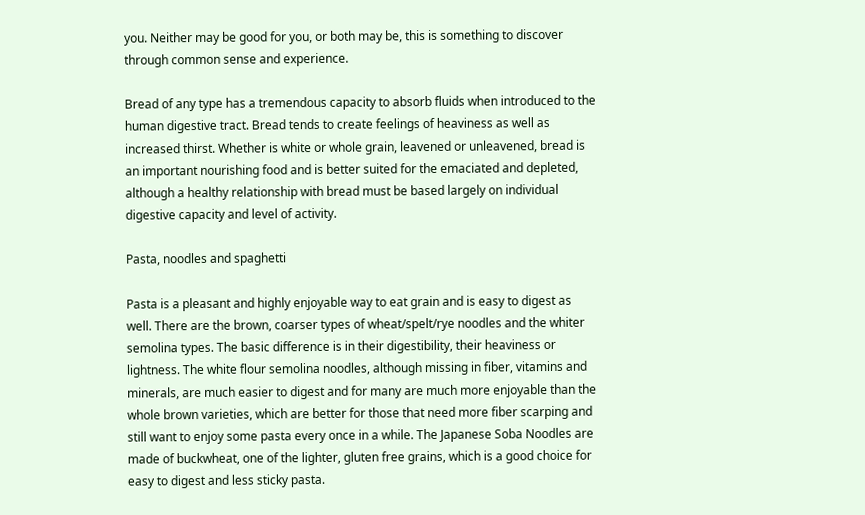you. Neither may be good for you, or both may be, this is something to discover through common sense and experience.

Bread of any type has a tremendous capacity to absorb fluids when introduced to the human digestive tract. Bread tends to create feelings of heaviness as well as increased thirst. Whether is white or whole grain, leavened or unleavened, bread is an important nourishing food and is better suited for the emaciated and depleted, although a healthy relationship with bread must be based largely on individual digestive capacity and level of activity.

Pasta, noodles and spaghetti

Pasta is a pleasant and highly enjoyable way to eat grain and is easy to digest as well. There are the brown, coarser types of wheat/spelt/rye noodles and the whiter semolina types. The basic difference is in their digestibility, their heaviness or lightness. The white flour semolina noodles, although missing in fiber, vitamins and minerals, are much easier to digest and for many are much more enjoyable than the whole brown varieties, which are better for those that need more fiber scarping and still want to enjoy some pasta every once in a while. The Japanese Soba Noodles are made of buckwheat, one of the lighter, gluten free grains, which is a good choice for easy to digest and less sticky pasta.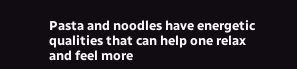Pasta and noodles have energetic qualities that can help one relax and feel more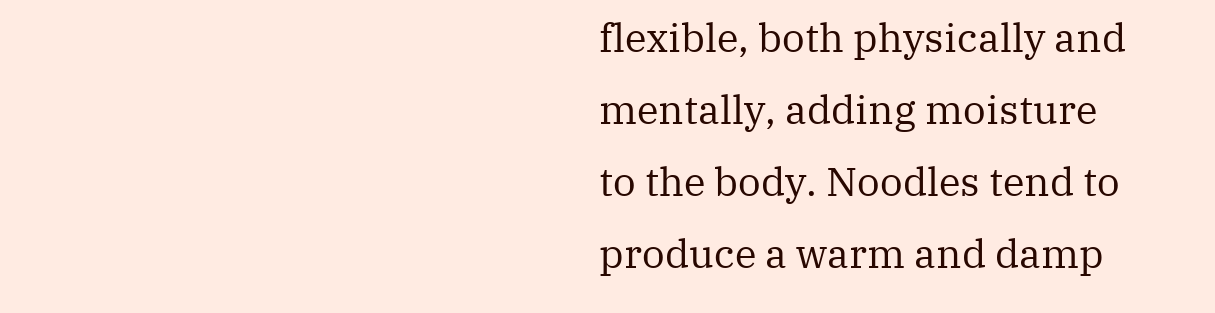flexible, both physically and mentally, adding moisture to the body. Noodles tend to produce a warm and damp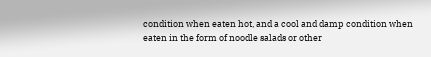condition when eaten hot, and a cool and damp condition when eaten in the form of noodle salads or other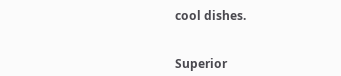cool dishes.


Superior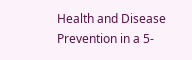Health and Disease Prevention in a 5-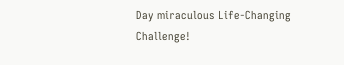Day miraculous Life-Changing Challenge!